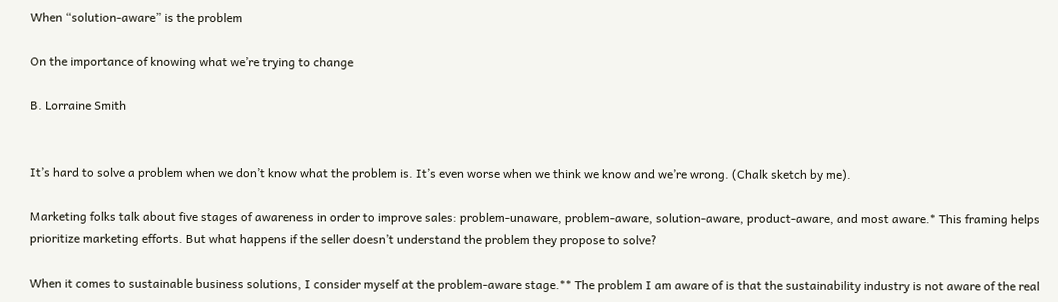When “solution-aware” is the problem

On the importance of knowing what we’re trying to change

B. Lorraine Smith


It’s hard to solve a problem when we don’t know what the problem is. It’s even worse when we think we know and we’re wrong. (Chalk sketch by me).

Marketing folks talk about five stages of awareness in order to improve sales: problem-unaware, problem-aware, solution-aware, product-aware, and most aware.* This framing helps prioritize marketing efforts. But what happens if the seller doesn’t understand the problem they propose to solve?

When it comes to sustainable business solutions, I consider myself at the problem-aware stage.** The problem I am aware of is that the sustainability industry is not aware of the real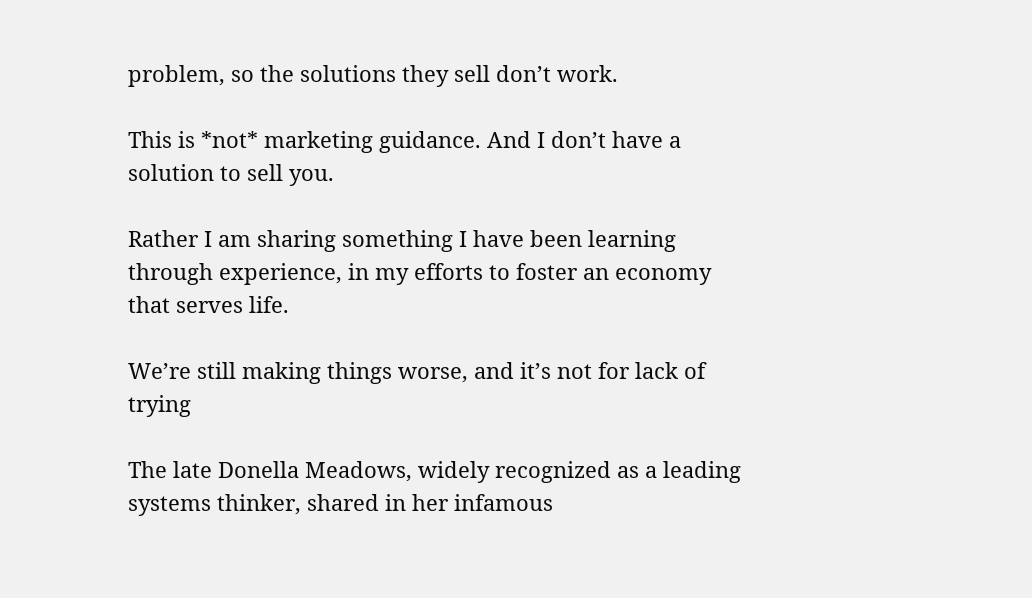problem, so the solutions they sell don’t work.

This is *not* marketing guidance. And I don’t have a solution to sell you.

Rather I am sharing something I have been learning through experience, in my efforts to foster an economy that serves life.

We’re still making things worse, and it’s not for lack of trying

The late Donella Meadows, widely recognized as a leading systems thinker, shared in her infamous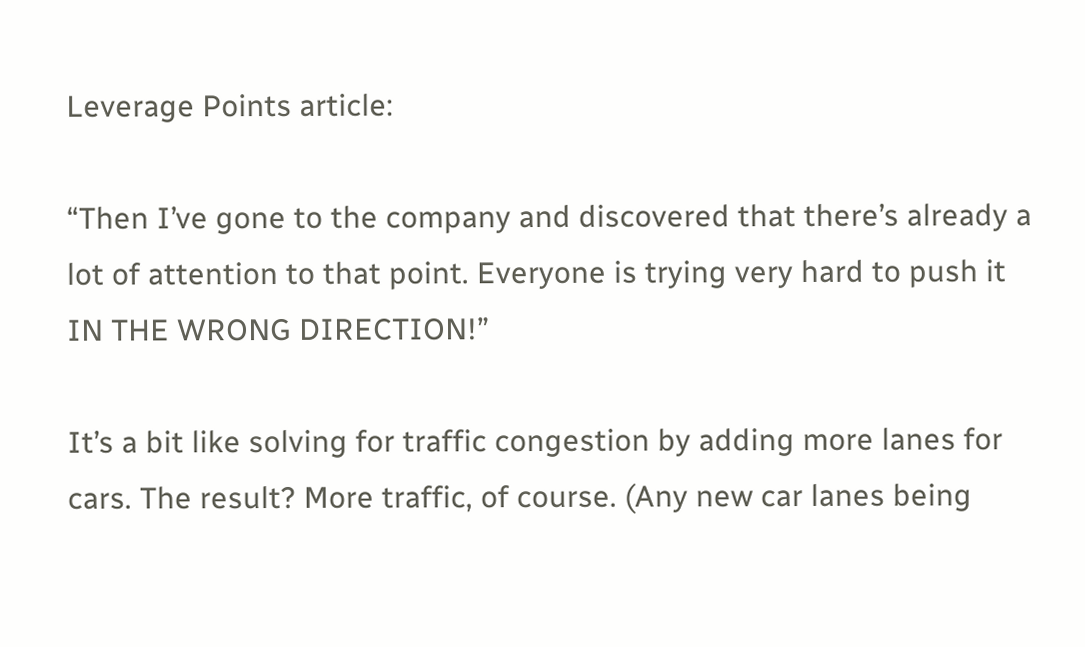Leverage Points article:

“Then I’ve gone to the company and discovered that there’s already a lot of attention to that point. Everyone is trying very hard to push it IN THE WRONG DIRECTION!”

It’s a bit like solving for traffic congestion by adding more lanes for cars. The result? More traffic, of course. (Any new car lanes being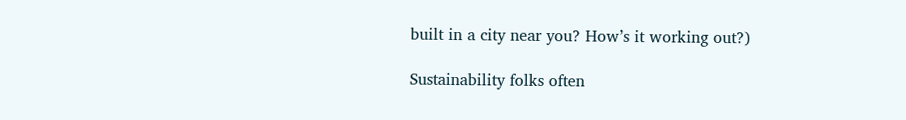built in a city near you? How’s it working out?)

Sustainability folks often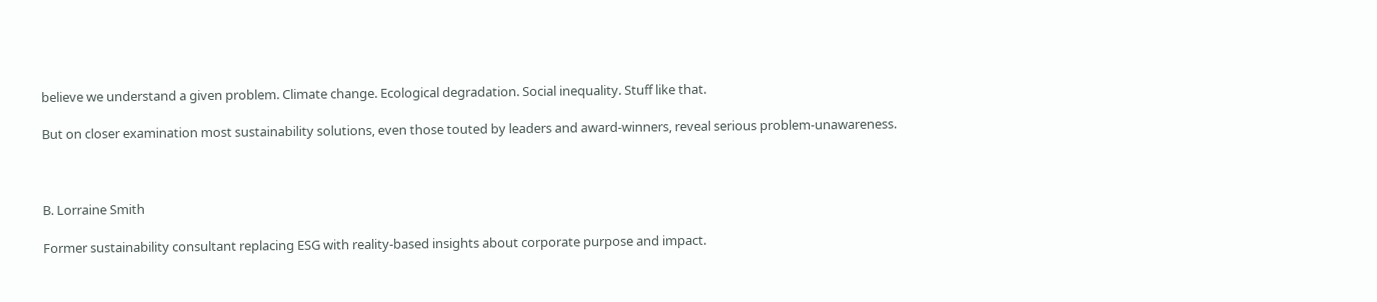believe we understand a given problem. Climate change. Ecological degradation. Social inequality. Stuff like that.

But on closer examination most sustainability solutions, even those touted by leaders and award-winners, reveal serious problem-unawareness.



B. Lorraine Smith

Former sustainability consultant replacing ESG with reality-based insights about corporate purpose and impact.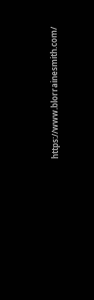https://www.blorrainesmith.com/